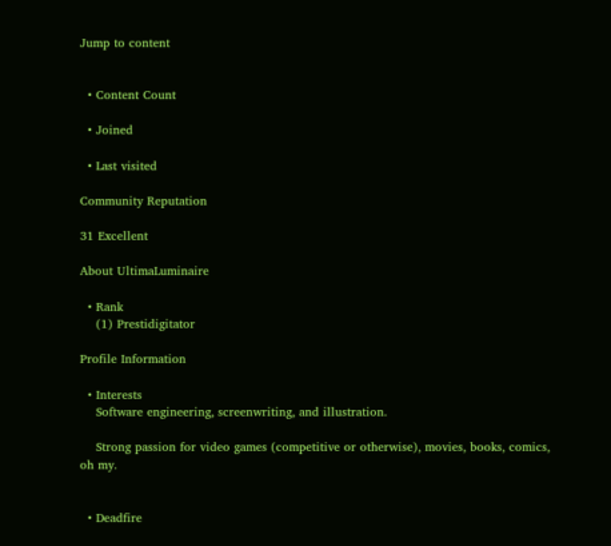Jump to content


  • Content Count

  • Joined

  • Last visited

Community Reputation

31 Excellent

About UltimaLuminaire

  • Rank
    (1) Prestidigitator

Profile Information

  • Interests
    Software engineering, screenwriting, and illustration.

    Strong passion for video games (competitive or otherwise), movies, books, comics, oh my.


  • Deadfire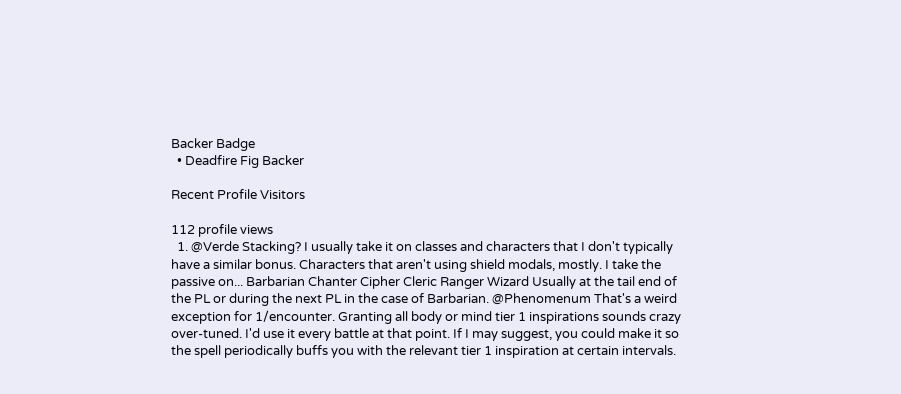Backer Badge
  • Deadfire Fig Backer

Recent Profile Visitors

112 profile views
  1. @Verde Stacking? I usually take it on classes and characters that I don't typically have a similar bonus. Characters that aren't using shield modals, mostly. I take the passive on... Barbarian Chanter Cipher Cleric Ranger Wizard Usually at the tail end of the PL or during the next PL in the case of Barbarian. @Phenomenum That's a weird exception for 1/encounter. Granting all body or mind tier 1 inspirations sounds crazy over-tuned. I'd use it every battle at that point. If I may suggest, you could make it so the spell periodically buffs you with the relevant tier 1 inspiration at certain intervals.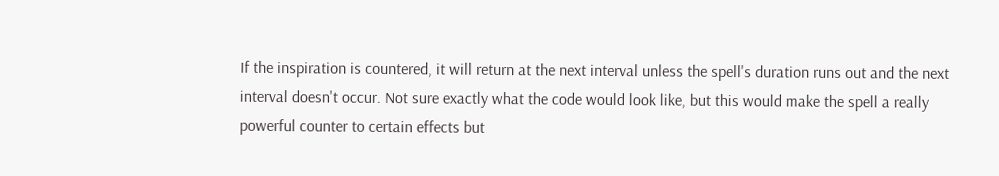If the inspiration is countered, it will return at the next interval unless the spell's duration runs out and the next interval doesn't occur. Not sure exactly what the code would look like, but this would make the spell a really powerful counter to certain effects but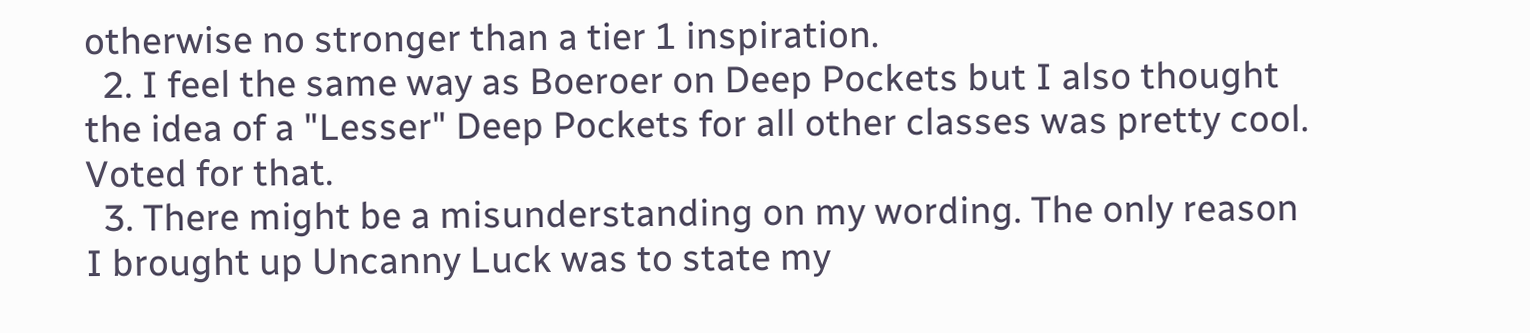otherwise no stronger than a tier 1 inspiration.
  2. I feel the same way as Boeroer on Deep Pockets but I also thought the idea of a "Lesser" Deep Pockets for all other classes was pretty cool. Voted for that.
  3. There might be a misunderstanding on my wording. The only reason I brought up Uncanny Luck was to state my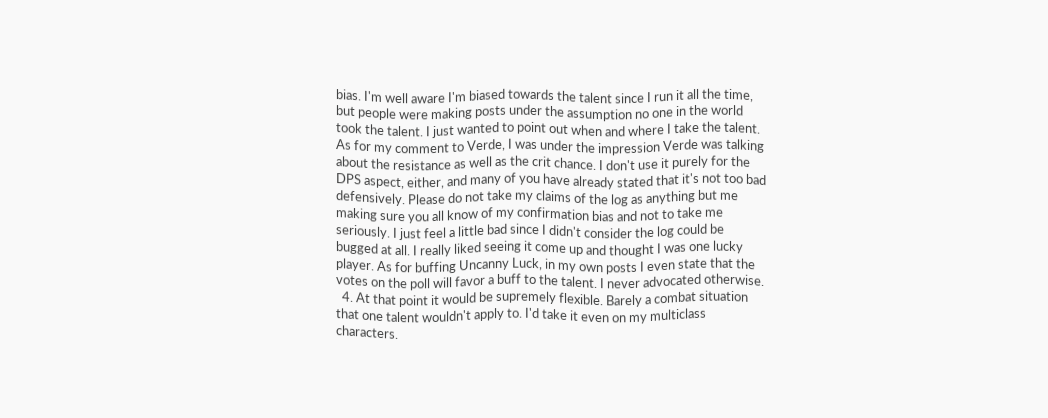bias. I'm well aware I'm biased towards the talent since I run it all the time, but people were making posts under the assumption no one in the world took the talent. I just wanted to point out when and where I take the talent. As for my comment to Verde, I was under the impression Verde was talking about the resistance as well as the crit chance. I don't use it purely for the DPS aspect, either, and many of you have already stated that it's not too bad defensively. Please do not take my claims of the log as anything but me making sure you all know of my confirmation bias and not to take me seriously. I just feel a little bad since I didn't consider the log could be bugged at all. I really liked seeing it come up and thought I was one lucky player. As for buffing Uncanny Luck, in my own posts I even state that the votes on the poll will favor a buff to the talent. I never advocated otherwise.
  4. At that point it would be supremely flexible. Barely a combat situation that one talent wouldn't apply to. I'd take it even on my multiclass characters.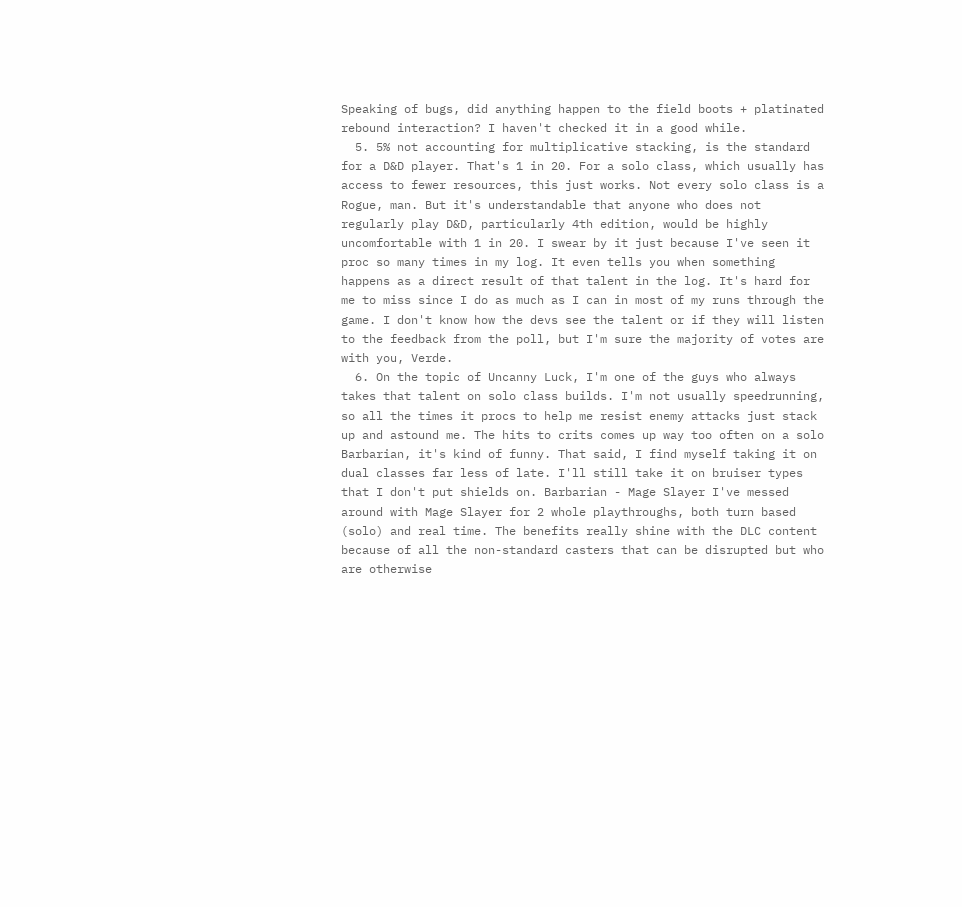Speaking of bugs, did anything happen to the field boots + platinated rebound interaction? I haven't checked it in a good while.
  5. 5% not accounting for multiplicative stacking, is the standard for a D&D player. That's 1 in 20. For a solo class, which usually has access to fewer resources, this just works. Not every solo class is a Rogue, man. But it's understandable that anyone who does not regularly play D&D, particularly 4th edition, would be highly uncomfortable with 1 in 20. I swear by it just because I've seen it proc so many times in my log. It even tells you when something happens as a direct result of that talent in the log. It's hard for me to miss since I do as much as I can in most of my runs through the game. I don't know how the devs see the talent or if they will listen to the feedback from the poll, but I'm sure the majority of votes are with you, Verde.
  6. On the topic of Uncanny Luck, I'm one of the guys who always takes that talent on solo class builds. I'm not usually speedrunning, so all the times it procs to help me resist enemy attacks just stack up and astound me. The hits to crits comes up way too often on a solo Barbarian, it's kind of funny. That said, I find myself taking it on dual classes far less of late. I'll still take it on bruiser types that I don't put shields on. Barbarian - Mage Slayer I've messed around with Mage Slayer for 2 whole playthroughs, both turn based (solo) and real time. The benefits really shine with the DLC content because of all the non-standard casters that can be disrupted but who are otherwise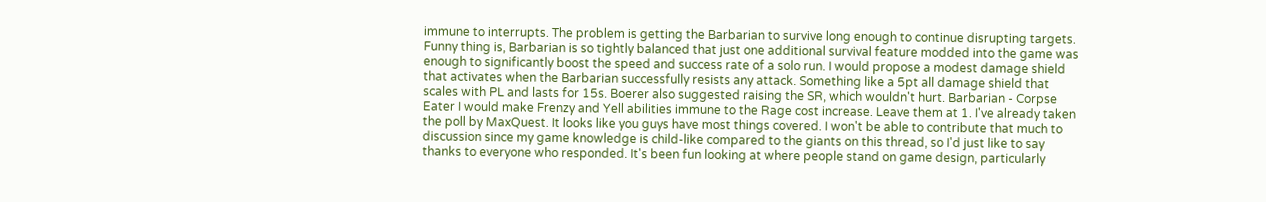immune to interrupts. The problem is getting the Barbarian to survive long enough to continue disrupting targets. Funny thing is, Barbarian is so tightly balanced that just one additional survival feature modded into the game was enough to significantly boost the speed and success rate of a solo run. I would propose a modest damage shield that activates when the Barbarian successfully resists any attack. Something like a 5pt all damage shield that scales with PL and lasts for 15s. Boerer also suggested raising the SR, which wouldn't hurt. Barbarian - Corpse Eater I would make Frenzy and Yell abilities immune to the Rage cost increase. Leave them at 1. I've already taken the poll by MaxQuest. It looks like you guys have most things covered. I won't be able to contribute that much to discussion since my game knowledge is child-like compared to the giants on this thread, so I'd just like to say thanks to everyone who responded. It's been fun looking at where people stand on game design, particularly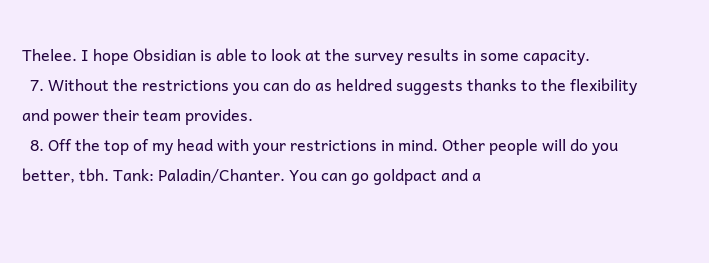Thelee. I hope Obsidian is able to look at the survey results in some capacity.
  7. Without the restrictions you can do as heldred suggests thanks to the flexibility and power their team provides.
  8. Off the top of my head with your restrictions in mind. Other people will do you better, tbh. Tank: Paladin/Chanter. You can go goldpact and a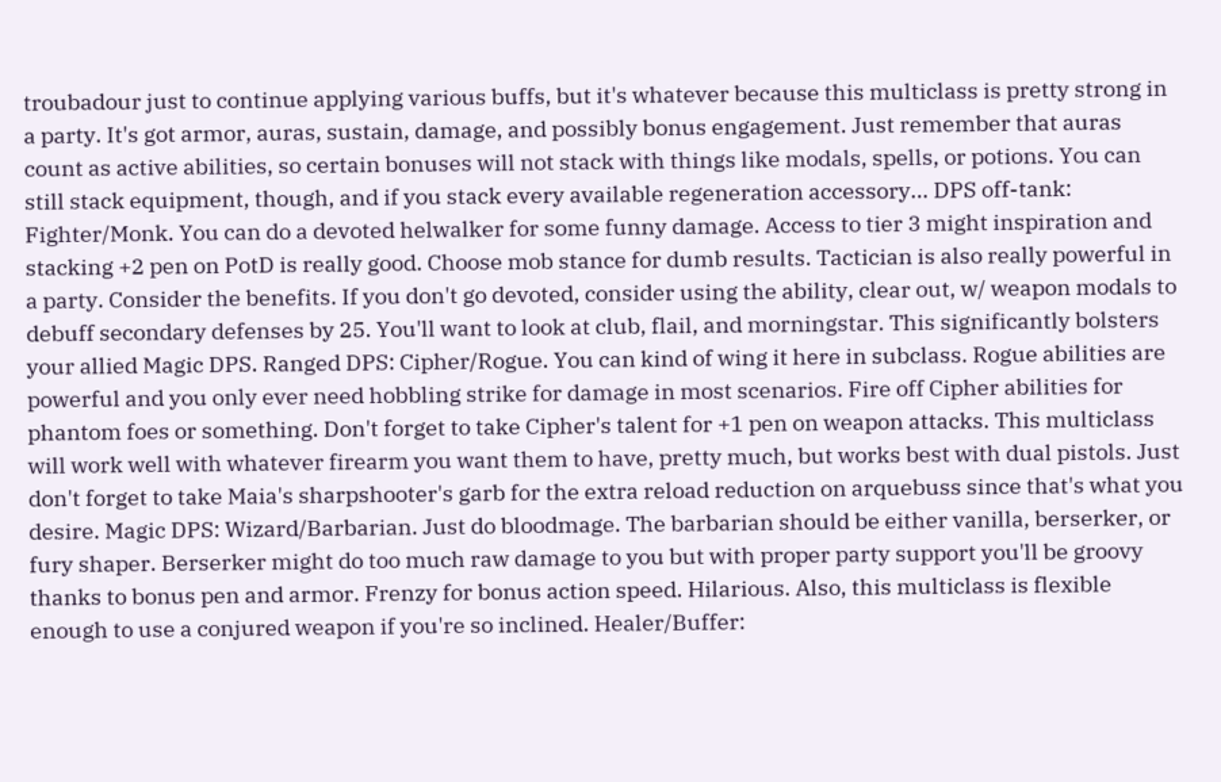troubadour just to continue applying various buffs, but it's whatever because this multiclass is pretty strong in a party. It's got armor, auras, sustain, damage, and possibly bonus engagement. Just remember that auras count as active abilities, so certain bonuses will not stack with things like modals, spells, or potions. You can still stack equipment, though, and if you stack every available regeneration accessory... DPS off-tank: Fighter/Monk. You can do a devoted helwalker for some funny damage. Access to tier 3 might inspiration and stacking +2 pen on PotD is really good. Choose mob stance for dumb results. Tactician is also really powerful in a party. Consider the benefits. If you don't go devoted, consider using the ability, clear out, w/ weapon modals to debuff secondary defenses by 25. You'll want to look at club, flail, and morningstar. This significantly bolsters your allied Magic DPS. Ranged DPS: Cipher/Rogue. You can kind of wing it here in subclass. Rogue abilities are powerful and you only ever need hobbling strike for damage in most scenarios. Fire off Cipher abilities for phantom foes or something. Don't forget to take Cipher's talent for +1 pen on weapon attacks. This multiclass will work well with whatever firearm you want them to have, pretty much, but works best with dual pistols. Just don't forget to take Maia's sharpshooter's garb for the extra reload reduction on arquebuss since that's what you desire. Magic DPS: Wizard/Barbarian. Just do bloodmage. The barbarian should be either vanilla, berserker, or fury shaper. Berserker might do too much raw damage to you but with proper party support you'll be groovy thanks to bonus pen and armor. Frenzy for bonus action speed. Hilarious. Also, this multiclass is flexible enough to use a conjured weapon if you're so inclined. Healer/Buffer: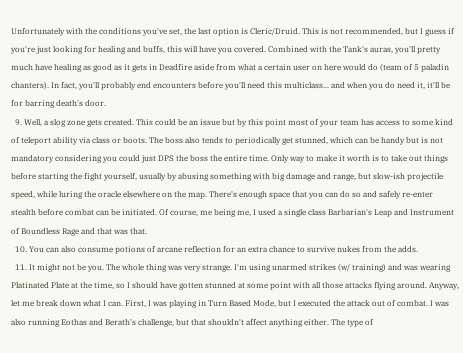Unfortunately with the conditions you've set, the last option is Cleric/Druid. This is not recommended, but I guess if you're just looking for healing and buffs, this will have you covered. Combined with the Tank's auras, you'll pretty much have healing as good as it gets in Deadfire aside from what a certain user on here would do (team of 5 paladin chanters). In fact, you'll probably end encounters before you'll need this multiclass... and when you do need it, it'll be for barring death's door.
  9. Well, a slog zone gets created. This could be an issue but by this point most of your team has access to some kind of teleport ability via class or boots. The boss also tends to periodically get stunned, which can be handy but is not mandatory considering you could just DPS the boss the entire time. Only way to make it worth is to take out things before starting the fight yourself, usually by abusing something with big damage and range, but slow-ish projectile speed, while luring the oracle elsewhere on the map. There's enough space that you can do so and safely re-enter stealth before combat can be initiated. Of course, me being me, I used a single class Barbarian's Leap and Instrument of Boundless Rage and that was that.
  10. You can also consume potions of arcane reflection for an extra chance to survive nukes from the adds.
  11. It might not be you. The whole thing was very strange. I'm using unarmed strikes (w/ training) and was wearing Platinated Plate at the time, so I should have gotten stunned at some point with all those attacks flying around. Anyway, let me break down what I can. First, I was playing in Turn Based Mode, but I executed the attack out of combat. I was also running Eothas and Berath's challenge, but that shouldn't affect anything either. The type of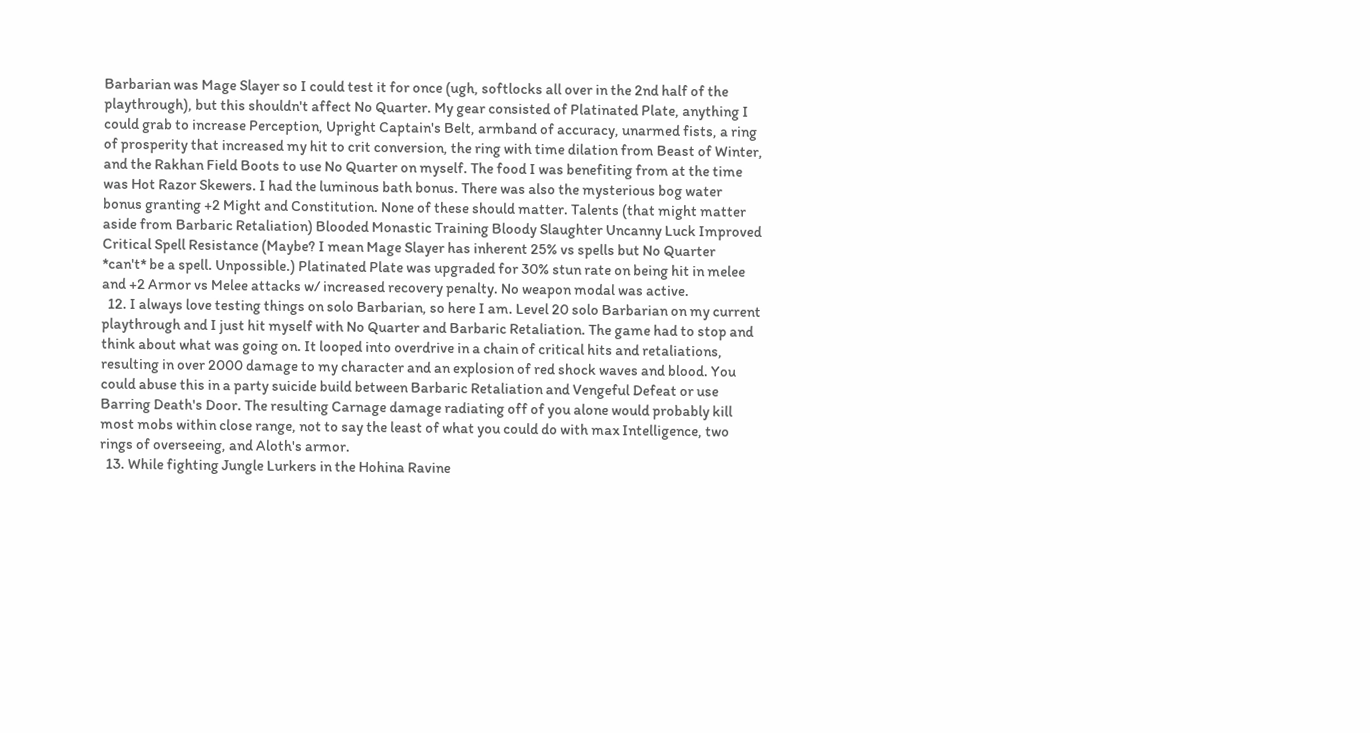Barbarian was Mage Slayer so I could test it for once (ugh, softlocks all over in the 2nd half of the playthrough), but this shouldn't affect No Quarter. My gear consisted of Platinated Plate, anything I could grab to increase Perception, Upright Captain's Belt, armband of accuracy, unarmed fists, a ring of prosperity that increased my hit to crit conversion, the ring with time dilation from Beast of Winter, and the Rakhan Field Boots to use No Quarter on myself. The food I was benefiting from at the time was Hot Razor Skewers. I had the luminous bath bonus. There was also the mysterious bog water bonus granting +2 Might and Constitution. None of these should matter. Talents (that might matter aside from Barbaric Retaliation) Blooded Monastic Training Bloody Slaughter Uncanny Luck Improved Critical Spell Resistance (Maybe? I mean Mage Slayer has inherent 25% vs spells but No Quarter *can't* be a spell. Unpossible.) Platinated Plate was upgraded for 30% stun rate on being hit in melee and +2 Armor vs Melee attacks w/ increased recovery penalty. No weapon modal was active.
  12. I always love testing things on solo Barbarian, so here I am. Level 20 solo Barbarian on my current playthrough and I just hit myself with No Quarter and Barbaric Retaliation. The game had to stop and think about what was going on. It looped into overdrive in a chain of critical hits and retaliations, resulting in over 2000 damage to my character and an explosion of red shock waves and blood. You could abuse this in a party suicide build between Barbaric Retaliation and Vengeful Defeat or use Barring Death's Door. The resulting Carnage damage radiating off of you alone would probably kill most mobs within close range, not to say the least of what you could do with max Intelligence, two rings of overseeing, and Aloth's armor.
  13. While fighting Jungle Lurkers in the Hohina Ravine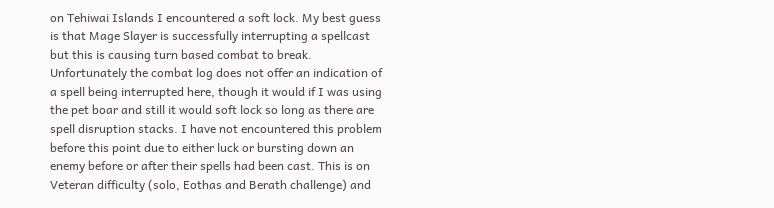on Tehiwai Islands I encountered a soft lock. My best guess is that Mage Slayer is successfully interrupting a spellcast but this is causing turn based combat to break. Unfortunately the combat log does not offer an indication of a spell being interrupted here, though it would if I was using the pet boar and still it would soft lock so long as there are spell disruption stacks. I have not encountered this problem before this point due to either luck or bursting down an enemy before or after their spells had been cast. This is on Veteran difficulty (solo, Eothas and Berath challenge) and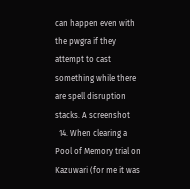can happen even with the pwgra if they attempt to cast something while there are spell disruption stacks. A screenshot
  14. When clearing a Pool of Memory trial on Kazuwari (for me it was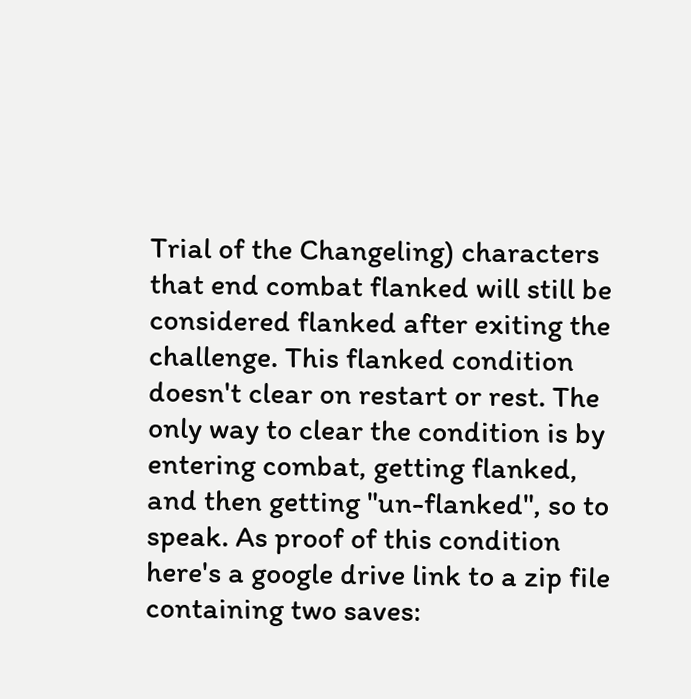Trial of the Changeling) characters that end combat flanked will still be considered flanked after exiting the challenge. This flanked condition doesn't clear on restart or rest. The only way to clear the condition is by entering combat, getting flanked, and then getting "un-flanked", so to speak. As proof of this condition here's a google drive link to a zip file containing two saves: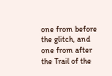one from before the glitch, and one from after the Trail of the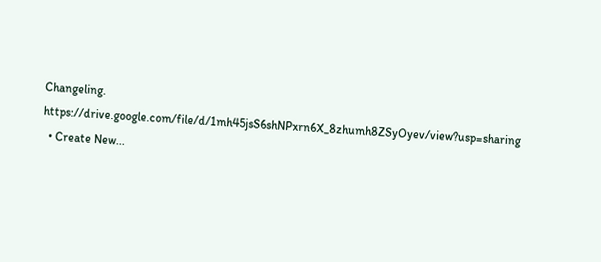Changeling. https://drive.google.com/file/d/1mh45jsS6shNPxrn6X_8zhumh8ZSyOyev/view?usp=sharing
  • Create New...